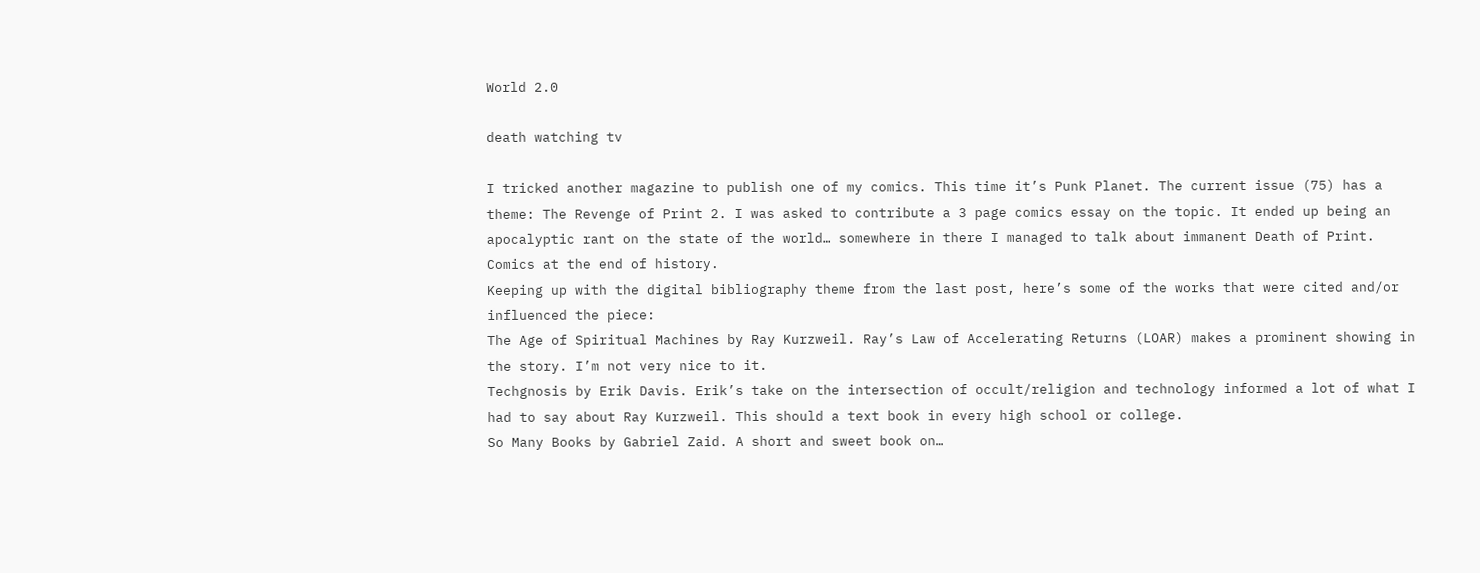World 2.0

death watching tv

I tricked another magazine to publish one of my comics. This time it’s Punk Planet. The current issue (75) has a theme: The Revenge of Print 2. I was asked to contribute a 3 page comics essay on the topic. It ended up being an apocalyptic rant on the state of the world… somewhere in there I managed to talk about immanent Death of Print. Comics at the end of history.
Keeping up with the digital bibliography theme from the last post, here’s some of the works that were cited and/or influenced the piece:
The Age of Spiritual Machines by Ray Kurzweil. Ray’s Law of Accelerating Returns (LOAR) makes a prominent showing in the story. I’m not very nice to it.
Techgnosis by Erik Davis. Erik’s take on the intersection of occult/religion and technology informed a lot of what I had to say about Ray Kurzweil. This should a text book in every high school or college.
So Many Books by Gabriel Zaid. A short and sweet book on…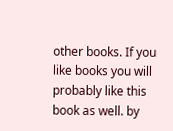other books. If you like books you will probably like this book as well. by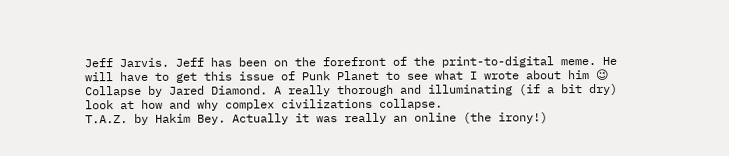Jeff Jarvis. Jeff has been on the forefront of the print-to-digital meme. He will have to get this issue of Punk Planet to see what I wrote about him 😉
Collapse by Jared Diamond. A really thorough and illuminating (if a bit dry) look at how and why complex civilizations collapse.
T.A.Z. by Hakim Bey. Actually it was really an online (the irony!)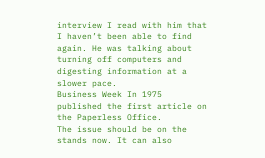interview I read with him that I haven’t been able to find again. He was talking about turning off computers and digesting information at a slower pace.
Business Week In 1975 published the first article on the Paperless Office.
The issue should be on the stands now. It can also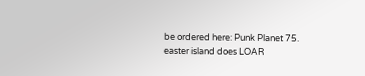be ordered here: Punk Planet 75.
easter island does LOAR